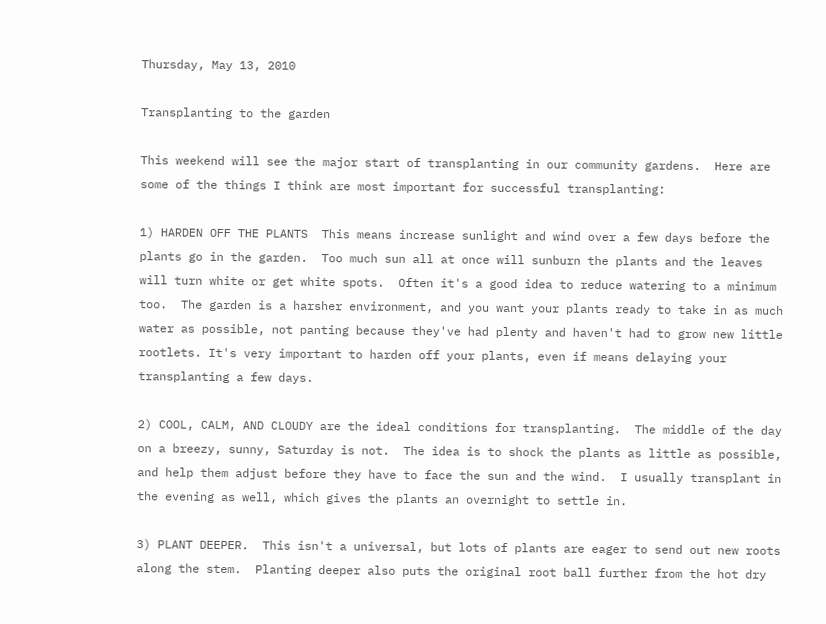Thursday, May 13, 2010

Transplanting to the garden

This weekend will see the major start of transplanting in our community gardens.  Here are some of the things I think are most important for successful transplanting:

1) HARDEN OFF THE PLANTS  This means increase sunlight and wind over a few days before the plants go in the garden.  Too much sun all at once will sunburn the plants and the leaves will turn white or get white spots.  Often it's a good idea to reduce watering to a minimum too.  The garden is a harsher environment, and you want your plants ready to take in as much water as possible, not panting because they've had plenty and haven't had to grow new little rootlets. It's very important to harden off your plants, even if means delaying your transplanting a few days.

2) COOL, CALM, AND CLOUDY are the ideal conditions for transplanting.  The middle of the day on a breezy, sunny, Saturday is not.  The idea is to shock the plants as little as possible, and help them adjust before they have to face the sun and the wind.  I usually transplant in the evening as well, which gives the plants an overnight to settle in.

3) PLANT DEEPER.  This isn't a universal, but lots of plants are eager to send out new roots along the stem.  Planting deeper also puts the original root ball further from the hot dry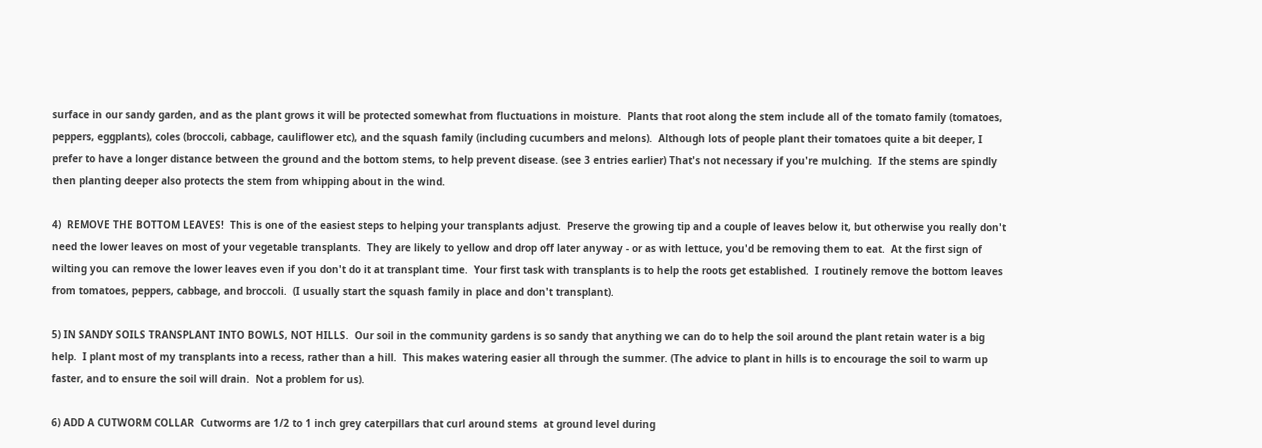surface in our sandy garden, and as the plant grows it will be protected somewhat from fluctuations in moisture.  Plants that root along the stem include all of the tomato family (tomatoes, peppers, eggplants), coles (broccoli, cabbage, cauliflower etc), and the squash family (including cucumbers and melons).  Although lots of people plant their tomatoes quite a bit deeper, I prefer to have a longer distance between the ground and the bottom stems, to help prevent disease. (see 3 entries earlier) That's not necessary if you're mulching.  If the stems are spindly then planting deeper also protects the stem from whipping about in the wind.

4)  REMOVE THE BOTTOM LEAVES!  This is one of the easiest steps to helping your transplants adjust.  Preserve the growing tip and a couple of leaves below it, but otherwise you really don't need the lower leaves on most of your vegetable transplants.  They are likely to yellow and drop off later anyway - or as with lettuce, you'd be removing them to eat.  At the first sign of wilting you can remove the lower leaves even if you don't do it at transplant time.  Your first task with transplants is to help the roots get established.  I routinely remove the bottom leaves from tomatoes, peppers, cabbage, and broccoli.  (I usually start the squash family in place and don't transplant).

5) IN SANDY SOILS TRANSPLANT INTO BOWLS, NOT HILLS.  Our soil in the community gardens is so sandy that anything we can do to help the soil around the plant retain water is a big help.  I plant most of my transplants into a recess, rather than a hill.  This makes watering easier all through the summer. (The advice to plant in hills is to encourage the soil to warm up faster, and to ensure the soil will drain.  Not a problem for us).

6) ADD A CUTWORM COLLAR  Cutworms are 1/2 to 1 inch grey caterpillars that curl around stems  at ground level during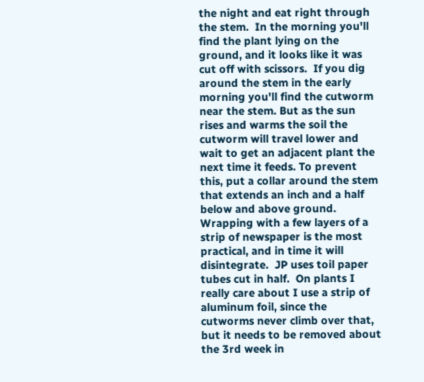the night and eat right through the stem.  In the morning you'll find the plant lying on the ground, and it looks like it was cut off with scissors.  If you dig around the stem in the early morning you'll find the cutworm near the stem. But as the sun rises and warms the soil the cutworm will travel lower and wait to get an adjacent plant the next time it feeds. To prevent this, put a collar around the stem that extends an inch and a half below and above ground.  Wrapping with a few layers of a strip of newspaper is the most practical, and in time it will disintegrate.  JP uses toil paper tubes cut in half.  On plants I really care about I use a strip of aluminum foil, since the cutworms never climb over that, but it needs to be removed about the 3rd week in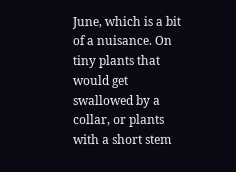June, which is a bit of a nuisance. On tiny plants that would get swallowed by a collar, or plants with a short stem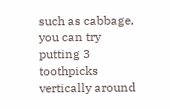such as cabbage, you can try putting 3 toothpicks vertically around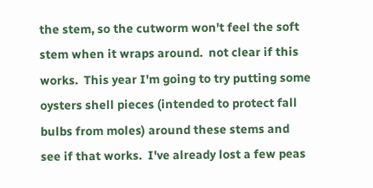the stem, so the cutworm won't feel the soft stem when it wraps around.  not clear if this works.  This year I'm going to try putting some oysters shell pieces (intended to protect fall bulbs from moles) around these stems and see if that works.  I've already lost a few peas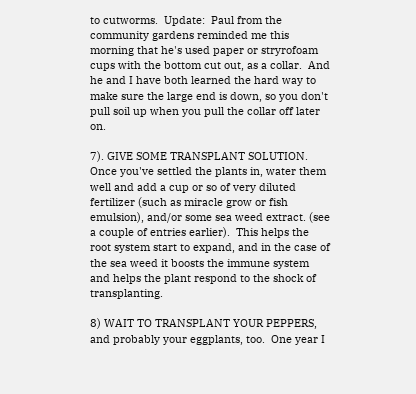to cutworms.  Update:  Paul from the community gardens reminded me this morning that he's used paper or stryrofoam cups with the bottom cut out, as a collar.  And he and I have both learned the hard way to make sure the large end is down, so you don't pull soil up when you pull the collar off later on.

7). GIVE SOME TRANSPLANT SOLUTION.  Once you've settled the plants in, water them well and add a cup or so of very diluted fertilizer (such as miracle grow or fish emulsion), and/or some sea weed extract. (see a couple of entries earlier).  This helps the root system start to expand, and in the case of the sea weed it boosts the immune system and helps the plant respond to the shock of transplanting.

8) WAIT TO TRANSPLANT YOUR PEPPERS, and probably your eggplants, too.  One year I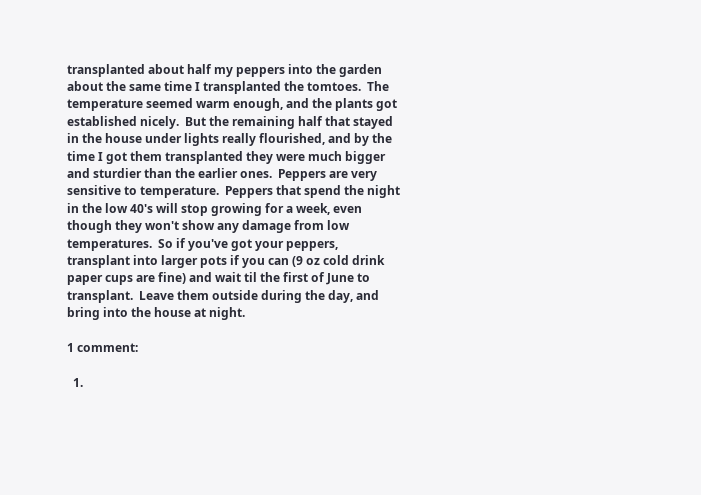transplanted about half my peppers into the garden about the same time I transplanted the tomtoes.  The temperature seemed warm enough, and the plants got established nicely.  But the remaining half that stayed in the house under lights really flourished, and by the time I got them transplanted they were much bigger and sturdier than the earlier ones.  Peppers are very sensitive to temperature.  Peppers that spend the night in the low 40's will stop growing for a week, even though they won't show any damage from low temperatures.  So if you've got your peppers, transplant into larger pots if you can (9 oz cold drink paper cups are fine) and wait til the first of June to transplant.  Leave them outside during the day, and bring into the house at night.

1 comment:

  1.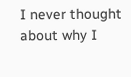I never thought about why I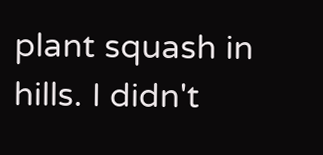plant squash in hills. I didn't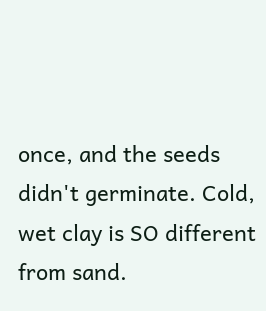once, and the seeds didn't germinate. Cold, wet clay is SO different from sand.